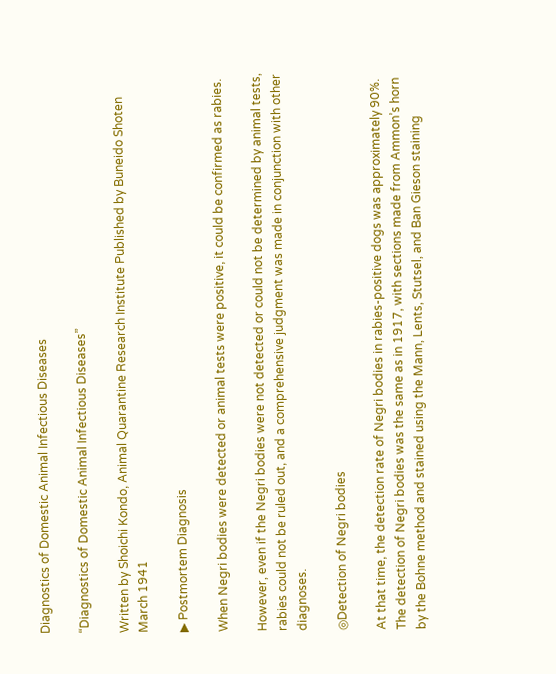Diagnostics of Domestic Animal Infectious Diseases

“Diagnostics of Domestic Animal Infectious Diseases”

Written by Shoichi Kondo, Animal Quarantine Research Institute Published by Buneido Shoten March 1941

▶ Postmortem Diagnosis

When Negri bodies were detected or animal tests were positive, it could be confirmed as rabies.

However, even if the Negri bodies were not detected or could not be determined by animal tests, rabies could not be ruled out, and a comprehensive judgment was made in conjunction with other diagnoses.

◎Detection of Negri bodies

At that time, the detection rate of Negri bodies in rabies-positive dogs was approximately 90%. The detection of Negri bodies was the same as in 1917, with sections made from Ammon’s horn by the Bohne method and stained using the Mann, Lents, Stutsel, and Ban Gieson staining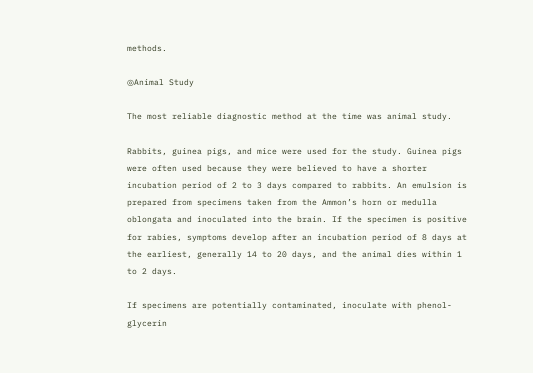methods.

◎Animal Study

The most reliable diagnostic method at the time was animal study.

Rabbits, guinea pigs, and mice were used for the study. Guinea pigs were often used because they were believed to have a shorter incubation period of 2 to 3 days compared to rabbits. An emulsion is prepared from specimens taken from the Ammon’s horn or medulla oblongata and inoculated into the brain. If the specimen is positive for rabies, symptoms develop after an incubation period of 8 days at the earliest, generally 14 to 20 days, and the animal dies within 1 to 2 days.

If specimens are potentially contaminated, inoculate with phenol-glycerin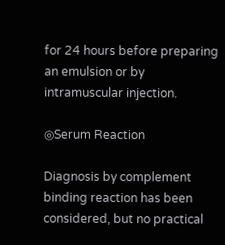for 24 hours before preparing an emulsion or by intramuscular injection.

◎Serum Reaction

Diagnosis by complement binding reaction has been considered, but no practical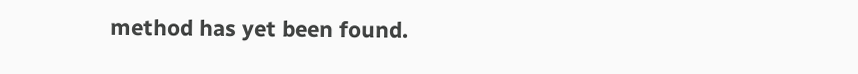method has yet been found.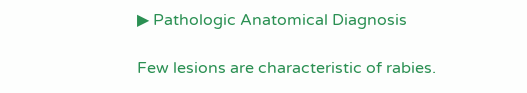▶ Pathologic Anatomical Diagnosis

Few lesions are characteristic of rabies.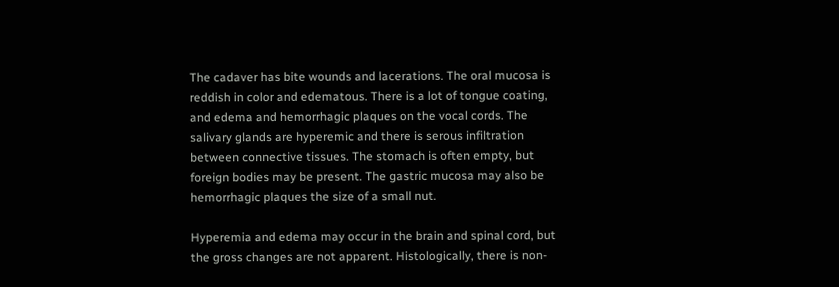The cadaver has bite wounds and lacerations. The oral mucosa is reddish in color and edematous. There is a lot of tongue coating, and edema and hemorrhagic plaques on the vocal cords. The salivary glands are hyperemic and there is serous infiltration between connective tissues. The stomach is often empty, but foreign bodies may be present. The gastric mucosa may also be hemorrhagic plaques the size of a small nut.

Hyperemia and edema may occur in the brain and spinal cord, but the gross changes are not apparent. Histologically, there is non-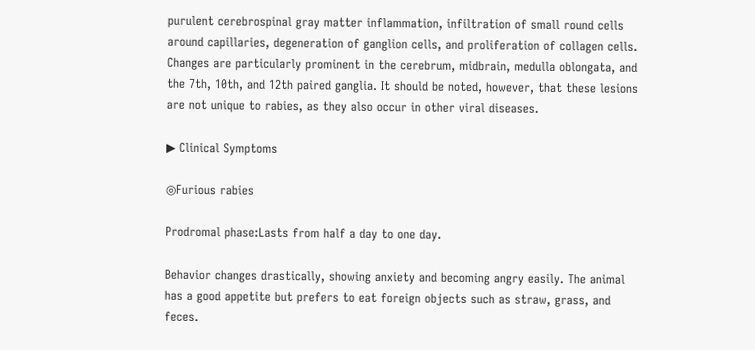purulent cerebrospinal gray matter inflammation, infiltration of small round cells around capillaries, degeneration of ganglion cells, and proliferation of collagen cells. Changes are particularly prominent in the cerebrum, midbrain, medulla oblongata, and the 7th, 10th, and 12th paired ganglia. It should be noted, however, that these lesions are not unique to rabies, as they also occur in other viral diseases.

▶ Clinical Symptoms

◎Furious rabies

Prodromal phase:Lasts from half a day to one day.

Behavior changes drastically, showing anxiety and becoming angry easily. The animal has a good appetite but prefers to eat foreign objects such as straw, grass, and feces.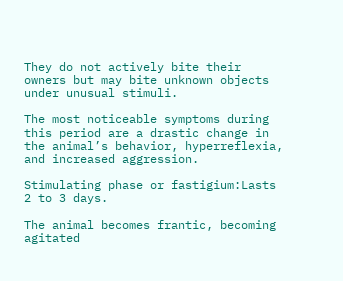They do not actively bite their owners but may bite unknown objects under unusual stimuli.

The most noticeable symptoms during this period are a drastic change in the animal’s behavior, hyperreflexia, and increased aggression.

Stimulating phase or fastigium:Lasts 2 to 3 days.

The animal becomes frantic, becoming agitated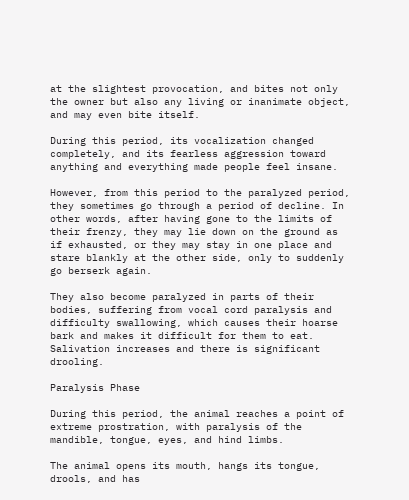at the slightest provocation, and bites not only the owner but also any living or inanimate object, and may even bite itself.

During this period, its vocalization changed completely, and its fearless aggression toward anything and everything made people feel insane.

However, from this period to the paralyzed period, they sometimes go through a period of decline. In other words, after having gone to the limits of their frenzy, they may lie down on the ground as if exhausted, or they may stay in one place and stare blankly at the other side, only to suddenly go berserk again.

They also become paralyzed in parts of their bodies, suffering from vocal cord paralysis and difficulty swallowing, which causes their hoarse bark and makes it difficult for them to eat. Salivation increases and there is significant drooling.

Paralysis Phase

During this period, the animal reaches a point of extreme prostration, with paralysis of the mandible, tongue, eyes, and hind limbs.

The animal opens its mouth, hangs its tongue, drools, and has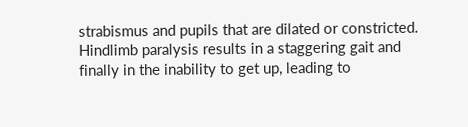strabismus and pupils that are dilated or constricted. Hindlimb paralysis results in a staggering gait and finally in the inability to get up, leading to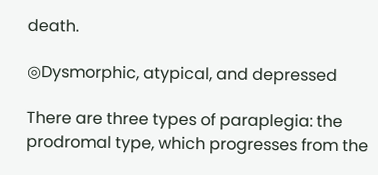death.

◎Dysmorphic, atypical, and depressed

There are three types of paraplegia: the prodromal type, which progresses from the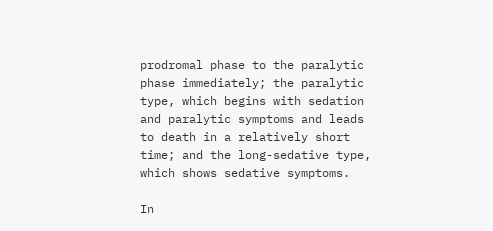prodromal phase to the paralytic phase immediately; the paralytic type, which begins with sedation and paralytic symptoms and leads to death in a relatively short time; and the long-sedative type, which shows sedative symptoms.

In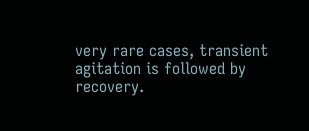very rare cases, transient agitation is followed by recovery.